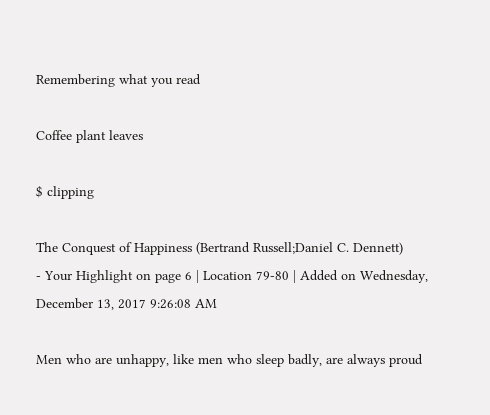Remembering what you read

Coffee plant leaves

$ clipping

The Conquest of Happiness (Bertrand Russell;Daniel C. Dennett)
- Your Highlight on page 6 | Location 79-80 | Added on Wednesday, December 13, 2017 9:26:08 AM

Men who are unhappy, like men who sleep badly, are always proud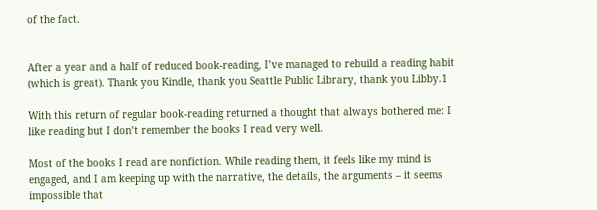of the fact.


After a year and a half of reduced book-reading, I’ve managed to rebuild a reading habit (which is great). Thank you Kindle, thank you Seattle Public Library, thank you Libby.1

With this return of regular book-reading returned a thought that always bothered me: I like reading but I don’t remember the books I read very well.

Most of the books I read are nonfiction. While reading them, it feels like my mind is engaged, and I am keeping up with the narrative, the details, the arguments – it seems impossible that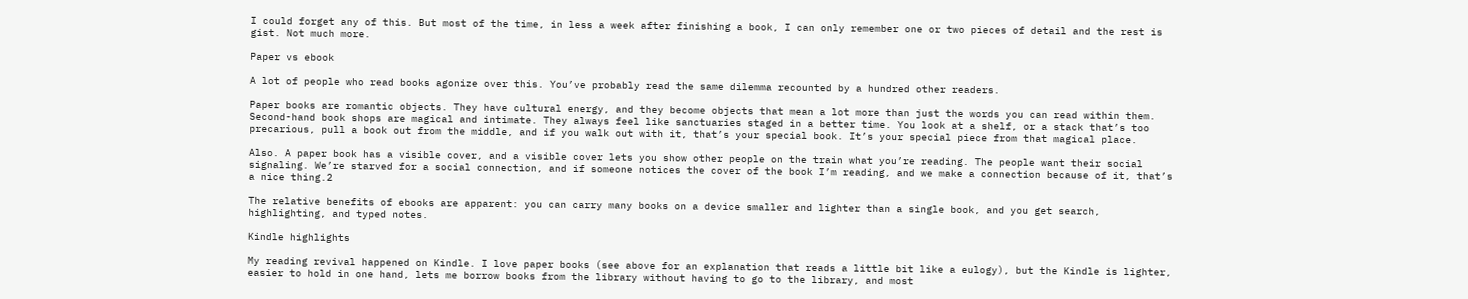I could forget any of this. But most of the time, in less a week after finishing a book, I can only remember one or two pieces of detail and the rest is gist. Not much more.

Paper vs ebook

A lot of people who read books agonize over this. You’ve probably read the same dilemma recounted by a hundred other readers.

Paper books are romantic objects. They have cultural energy, and they become objects that mean a lot more than just the words you can read within them. Second-hand book shops are magical and intimate. They always feel like sanctuaries staged in a better time. You look at a shelf, or a stack that’s too precarious, pull a book out from the middle, and if you walk out with it, that’s your special book. It’s your special piece from that magical place.

Also. A paper book has a visible cover, and a visible cover lets you show other people on the train what you’re reading. The people want their social signaling. We’re starved for a social connection, and if someone notices the cover of the book I’m reading, and we make a connection because of it, that’s a nice thing.2

The relative benefits of ebooks are apparent: you can carry many books on a device smaller and lighter than a single book, and you get search, highlighting, and typed notes.

Kindle highlights

My reading revival happened on Kindle. I love paper books (see above for an explanation that reads a little bit like a eulogy), but the Kindle is lighter, easier to hold in one hand, lets me borrow books from the library without having to go to the library, and most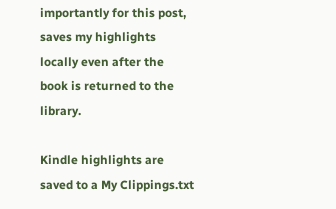importantly for this post, saves my highlights locally even after the book is returned to the library.

Kindle highlights are saved to a My Clippings.txt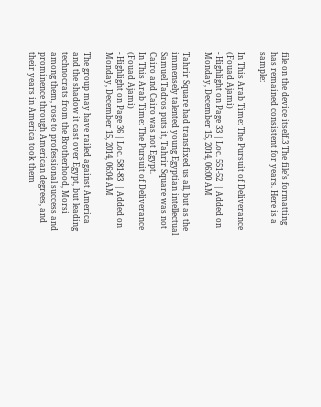file on the device itself.3 The file’s formatting has remained consistent for years. Here is a sample:

In This Arab Time: The Pursuit of Deliverance (Fouad Ajami)
- Highlight on Page 33 | Loc. 551-52  | Added on Monday, December 15, 2014, 06:00 AM

Tahrir Square had transfixed us all, but as the immensely talented young Egyptian intellectual Samuel Tadros puts it, Tahrir Square was not Cairo and Cairo was not Egypt.
In This Arab Time: The Pursuit of Deliverance (Fouad Ajami)
- Highlight on Page 36 | Loc. 581-83  | Added on Monday, December 15, 2014, 06:04 AM

The group may have railed against America and the shadow it cast over Egypt, but leading technocrats from the Brotherhood, Morsi among them, rose to professional success and prominence through American degrees, and their years in America took them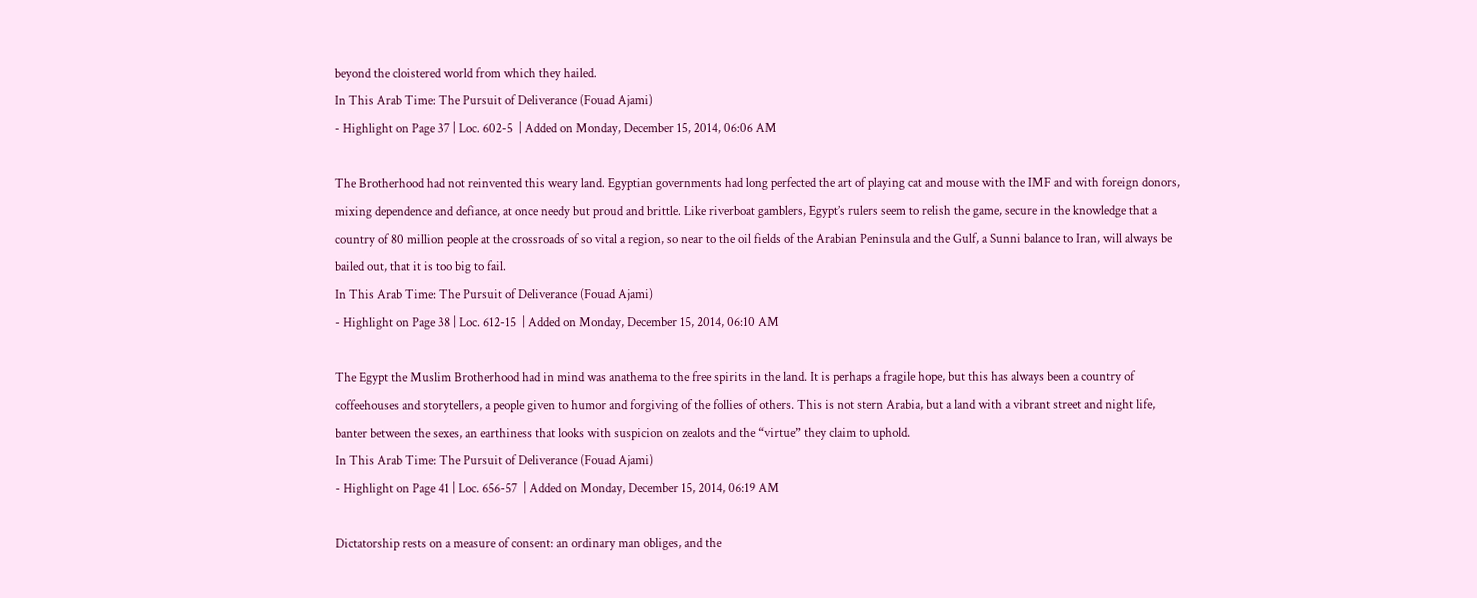beyond the cloistered world from which they hailed.
In This Arab Time: The Pursuit of Deliverance (Fouad Ajami)
- Highlight on Page 37 | Loc. 602-5  | Added on Monday, December 15, 2014, 06:06 AM

The Brotherhood had not reinvented this weary land. Egyptian governments had long perfected the art of playing cat and mouse with the IMF and with foreign donors, mixing dependence and defiance, at once needy but proud and brittle. Like riverboat gamblers, Egypt’s rulers seem to relish the game, secure in the knowledge that a country of 80 million people at the crossroads of so vital a region, so near to the oil fields of the Arabian Peninsula and the Gulf, a Sunni balance to Iran, will always be bailed out, that it is too big to fail.
In This Arab Time: The Pursuit of Deliverance (Fouad Ajami)
- Highlight on Page 38 | Loc. 612-15  | Added on Monday, December 15, 2014, 06:10 AM

The Egypt the Muslim Brotherhood had in mind was anathema to the free spirits in the land. It is perhaps a fragile hope, but this has always been a country of coffeehouses and storytellers, a people given to humor and forgiving of the follies of others. This is not stern Arabia, but a land with a vibrant street and night life, banter between the sexes, an earthiness that looks with suspicion on zealots and the “virtue” they claim to uphold.
In This Arab Time: The Pursuit of Deliverance (Fouad Ajami)
- Highlight on Page 41 | Loc. 656-57  | Added on Monday, December 15, 2014, 06:19 AM

Dictatorship rests on a measure of consent: an ordinary man obliges, and the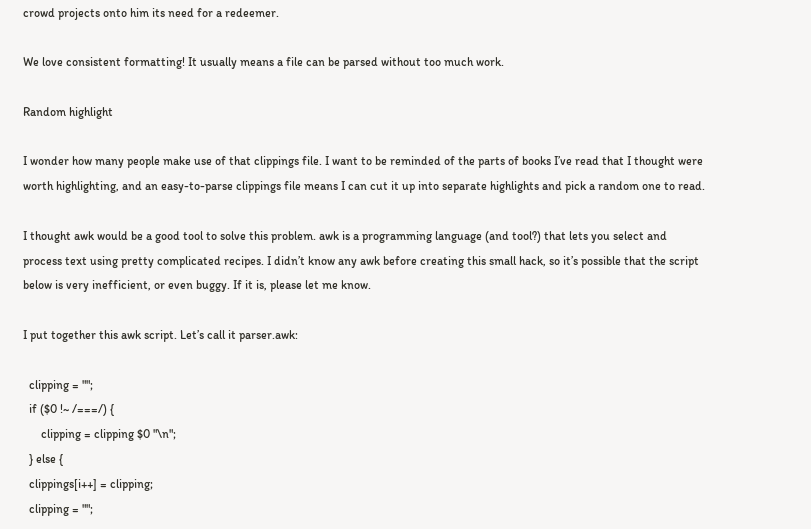crowd projects onto him its need for a redeemer.

We love consistent formatting! It usually means a file can be parsed without too much work.

Random highlight

I wonder how many people make use of that clippings file. I want to be reminded of the parts of books I’ve read that I thought were worth highlighting, and an easy-to-parse clippings file means I can cut it up into separate highlights and pick a random one to read.

I thought awk would be a good tool to solve this problem. awk is a programming language (and tool?) that lets you select and process text using pretty complicated recipes. I didn’t know any awk before creating this small hack, so it’s possible that the script below is very inefficient, or even buggy. If it is, please let me know.

I put together this awk script. Let’s call it parser.awk:

  clipping = "";
  if ($0 !~ /===/) {
      clipping = clipping $0 "\n";
  } else {
  clippings[i++] = clipping;
  clipping = "";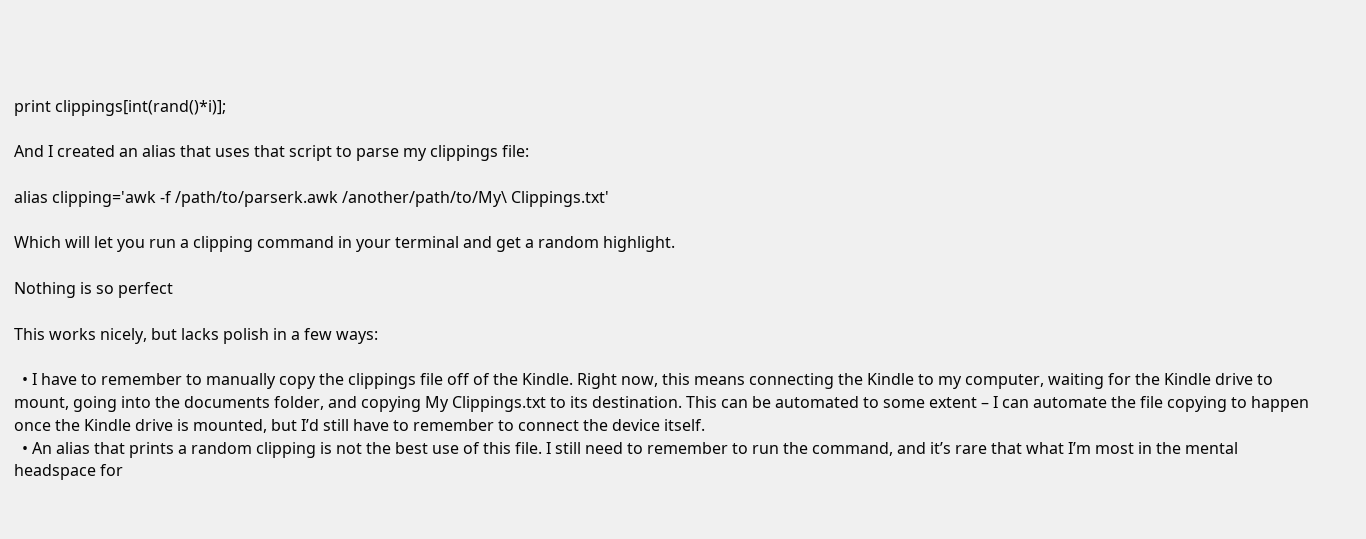print clippings[int(rand()*i)];

And I created an alias that uses that script to parse my clippings file:

alias clipping='awk -f /path/to/parserk.awk /another/path/to/My\ Clippings.txt'

Which will let you run a clipping command in your terminal and get a random highlight.

Nothing is so perfect

This works nicely, but lacks polish in a few ways:

  • I have to remember to manually copy the clippings file off of the Kindle. Right now, this means connecting the Kindle to my computer, waiting for the Kindle drive to mount, going into the documents folder, and copying My Clippings.txt to its destination. This can be automated to some extent – I can automate the file copying to happen once the Kindle drive is mounted, but I’d still have to remember to connect the device itself.
  • An alias that prints a random clipping is not the best use of this file. I still need to remember to run the command, and it’s rare that what I’m most in the mental headspace for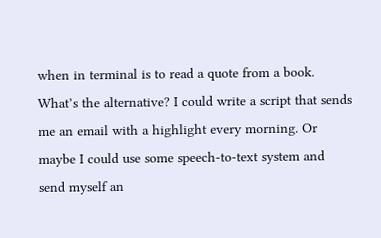when in terminal is to read a quote from a book. What’s the alternative? I could write a script that sends me an email with a highlight every morning. Or maybe I could use some speech-to-text system and send myself an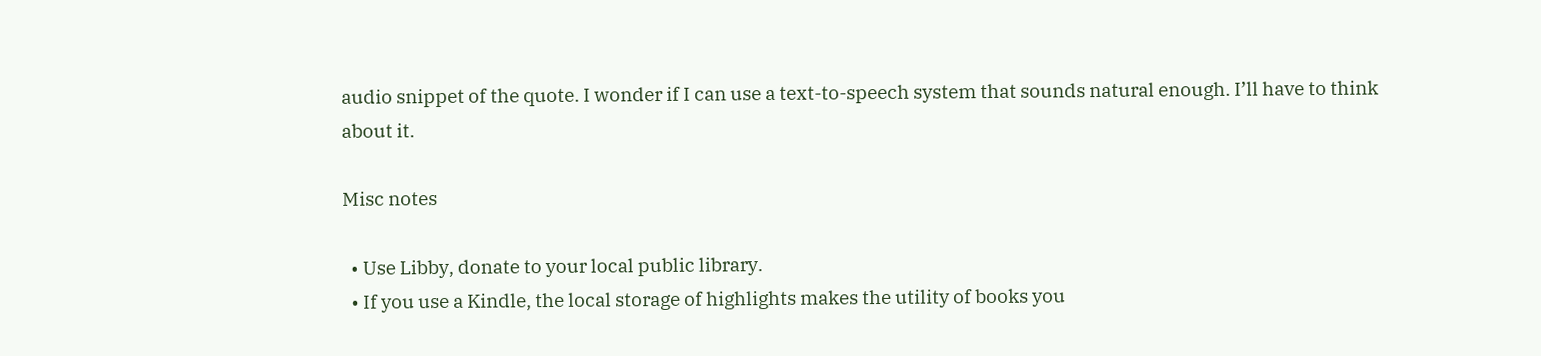audio snippet of the quote. I wonder if I can use a text-to-speech system that sounds natural enough. I’ll have to think about it.

Misc notes

  • Use Libby, donate to your local public library.
  • If you use a Kindle, the local storage of highlights makes the utility of books you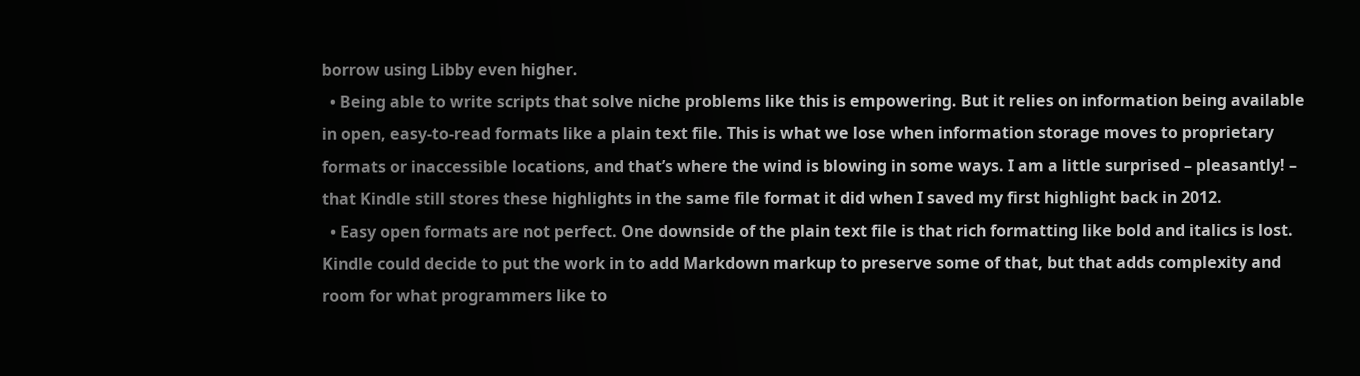borrow using Libby even higher.
  • Being able to write scripts that solve niche problems like this is empowering. But it relies on information being available in open, easy-to-read formats like a plain text file. This is what we lose when information storage moves to proprietary formats or inaccessible locations, and that’s where the wind is blowing in some ways. I am a little surprised – pleasantly! – that Kindle still stores these highlights in the same file format it did when I saved my first highlight back in 2012.
  • Easy open formats are not perfect. One downside of the plain text file is that rich formatting like bold and italics is lost. Kindle could decide to put the work in to add Markdown markup to preserve some of that, but that adds complexity and room for what programmers like to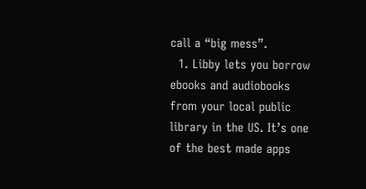call a “big mess”.
  1. Libby lets you borrow ebooks and audiobooks from your local public library in the US. It’s one of the best made apps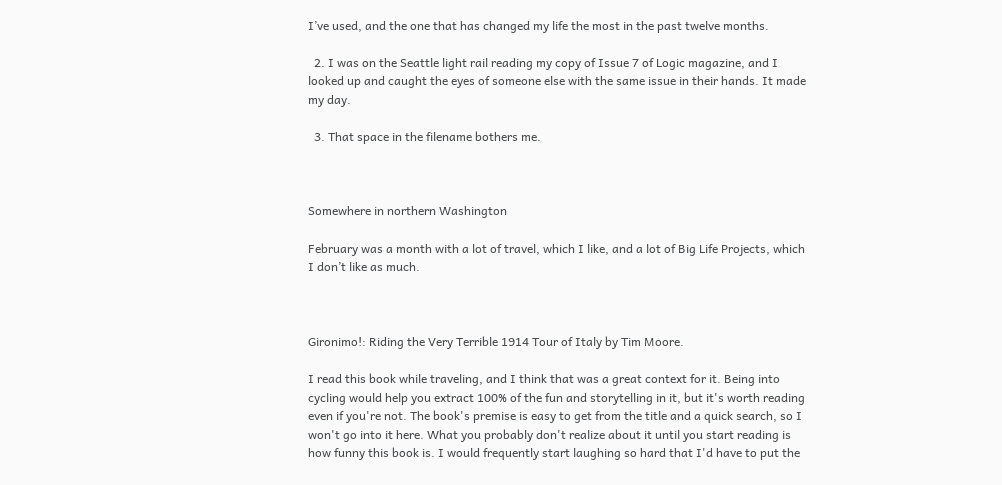I’ve used, and the one that has changed my life the most in the past twelve months.

  2. I was on the Seattle light rail reading my copy of Issue 7 of Logic magazine, and I looked up and caught the eyes of someone else with the same issue in their hands. It made my day.

  3. That space in the filename bothers me.



Somewhere in northern Washington

February was a month with a lot of travel, which I like, and a lot of Big Life Projects, which I don’t like as much.



Gironimo!: Riding the Very Terrible 1914 Tour of Italy by Tim Moore.

I read this book while traveling, and I think that was a great context for it. Being into cycling would help you extract 100% of the fun and storytelling in it, but it's worth reading even if you're not. The book's premise is easy to get from the title and a quick search, so I won't go into it here. What you probably don't realize about it until you start reading is how funny this book is. I would frequently start laughing so hard that I'd have to put the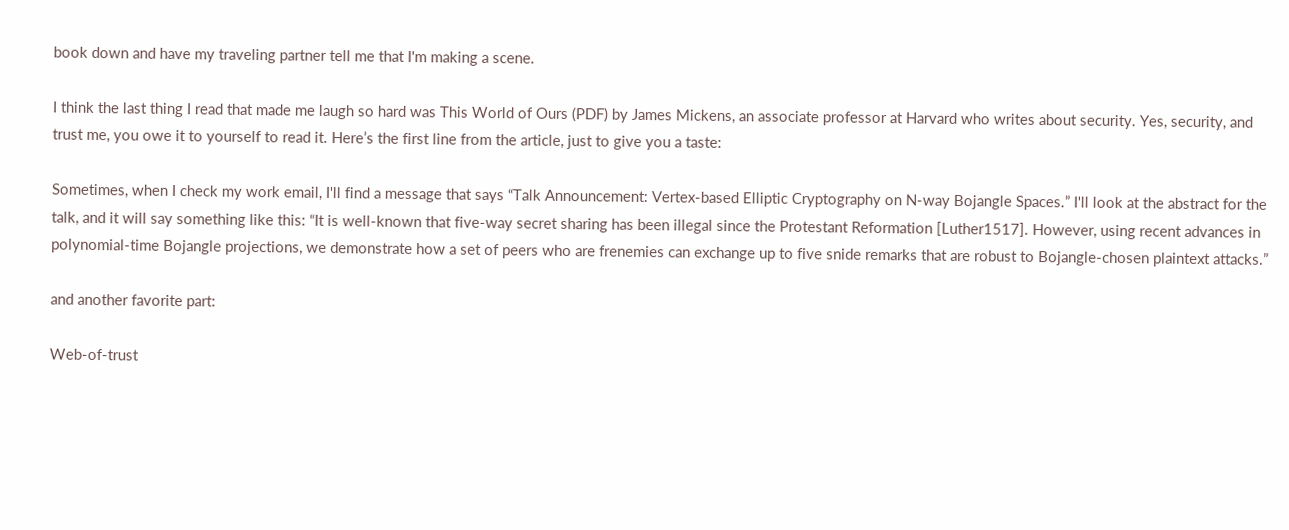book down and have my traveling partner tell me that I'm making a scene.

I think the last thing I read that made me laugh so hard was This World of Ours (PDF) by James Mickens, an associate professor at Harvard who writes about security. Yes, security, and trust me, you owe it to yourself to read it. Here’s the first line from the article, just to give you a taste:

Sometimes, when I check my work email, I'll find a message that says “Talk Announcement: Vertex-based Elliptic Cryptography on N-way Bojangle Spaces.” I'll look at the abstract for the talk, and it will say something like this: “It is well-known that five-way secret sharing has been illegal since the Protestant Reformation [Luther1517]. However, using recent advances in polynomial-time Bojangle projections, we demonstrate how a set of peers who are frenemies can exchange up to five snide remarks that are robust to Bojangle-chosen plaintext attacks.”

and another favorite part:

Web-of-trust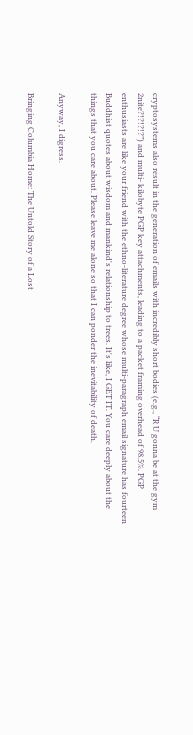cryptosystems also result in the generation of emails with incredibly short bodies (e.g., “R U gonna be at the gym 2nite?!?!?!?”) and multi- kilobyte PGP key attachments, leading to a packet framing overhead of 98.5%. PGP enthusiasts are like your friend with the ethno-literature degree whose multi-paragraph email signature has fourteen Buddhist quotes about wisdom and mankind's relationship to trees. It's like, I GET IT. You care deeply about the things that you care about. Please leave me alone so that I can ponder the inevitability of death.

Anyway, I digress.

Bringing Columbia Home: The Untold Story of a Lost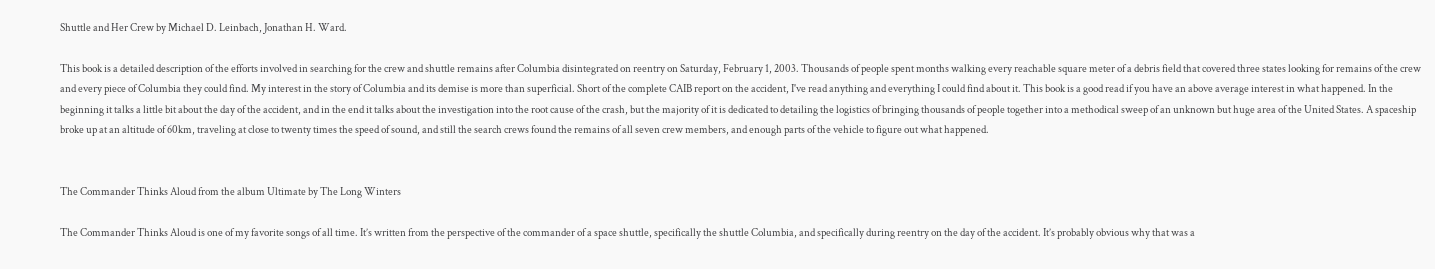Shuttle and Her Crew by Michael D. Leinbach, Jonathan H. Ward.

This book is a detailed description of the efforts involved in searching for the crew and shuttle remains after Columbia disintegrated on reentry on Saturday, February 1, 2003. Thousands of people spent months walking every reachable square meter of a debris field that covered three states looking for remains of the crew and every piece of Columbia they could find. My interest in the story of Columbia and its demise is more than superficial. Short of the complete CAIB report on the accident, I've read anything and everything I could find about it. This book is a good read if you have an above average interest in what happened. In the beginning it talks a little bit about the day of the accident, and in the end it talks about the investigation into the root cause of the crash, but the majority of it is dedicated to detailing the logistics of bringing thousands of people together into a methodical sweep of an unknown but huge area of the United States. A spaceship broke up at an altitude of 60km, traveling at close to twenty times the speed of sound, and still the search crews found the remains of all seven crew members, and enough parts of the vehicle to figure out what happened.


The Commander Thinks Aloud from the album Ultimate by The Long Winters

The Commander Thinks Aloud is one of my favorite songs of all time. It’s written from the perspective of the commander of a space shuttle, specifically the shuttle Columbia, and specifically during reentry on the day of the accident. It’s probably obvious why that was a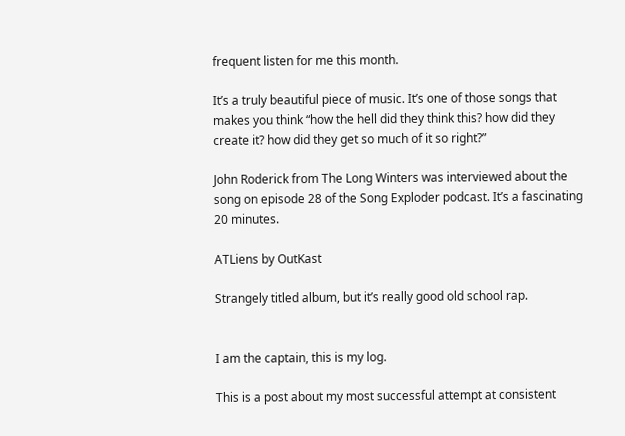frequent listen for me this month.

It’s a truly beautiful piece of music. It’s one of those songs that makes you think “how the hell did they think this? how did they create it? how did they get so much of it so right?”

John Roderick from The Long Winters was interviewed about the song on episode 28 of the Song Exploder podcast. It’s a fascinating 20 minutes.

ATLiens by OutKast

Strangely titled album, but it’s really good old school rap.


I am the captain, this is my log.

This is a post about my most successful attempt at consistent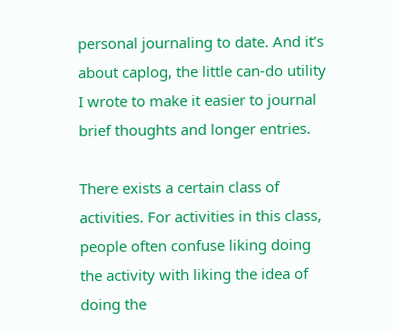personal journaling to date. And it’s about caplog, the little can-do utility I wrote to make it easier to journal brief thoughts and longer entries.

There exists a certain class of activities. For activities in this class, people often confuse liking doing the activity with liking the idea of doing the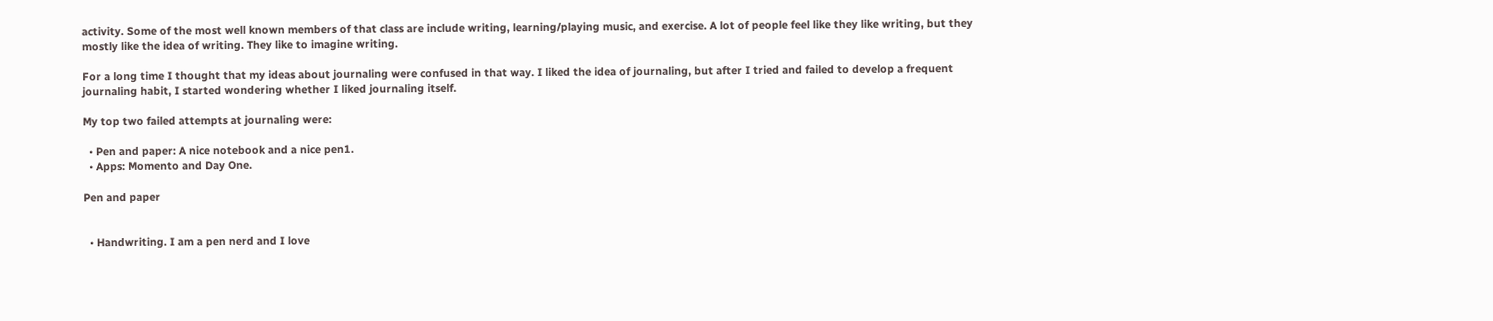activity. Some of the most well known members of that class are include writing, learning/playing music, and exercise. A lot of people feel like they like writing, but they mostly like the idea of writing. They like to imagine writing.

For a long time I thought that my ideas about journaling were confused in that way. I liked the idea of journaling, but after I tried and failed to develop a frequent journaling habit, I started wondering whether I liked journaling itself.

My top two failed attempts at journaling were:

  • Pen and paper: A nice notebook and a nice pen1.
  • Apps: Momento and Day One.

Pen and paper


  • Handwriting. I am a pen nerd and I love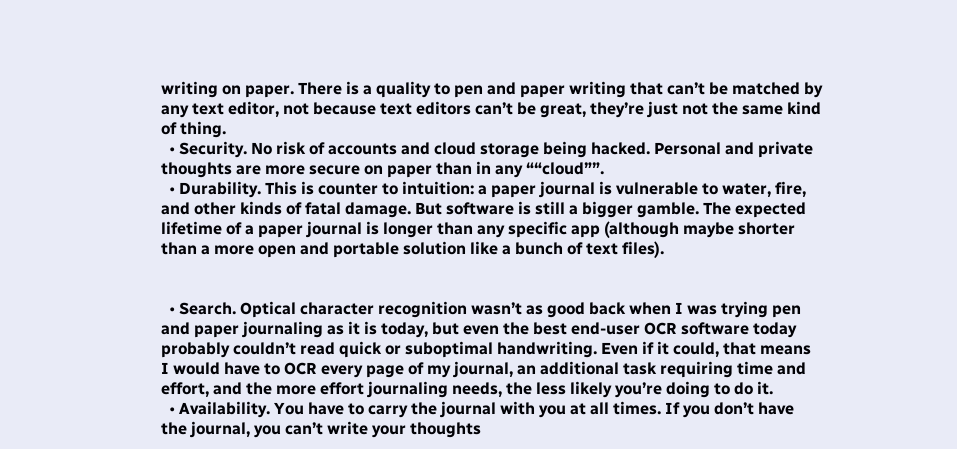writing on paper. There is a quality to pen and paper writing that can’t be matched by any text editor, not because text editors can’t be great, they’re just not the same kind of thing.
  • Security. No risk of accounts and cloud storage being hacked. Personal and private thoughts are more secure on paper than in any ““cloud””.
  • Durability. This is counter to intuition: a paper journal is vulnerable to water, fire, and other kinds of fatal damage. But software is still a bigger gamble. The expected lifetime of a paper journal is longer than any specific app (although maybe shorter than a more open and portable solution like a bunch of text files).


  • Search. Optical character recognition wasn’t as good back when I was trying pen and paper journaling as it is today, but even the best end-user OCR software today probably couldn’t read quick or suboptimal handwriting. Even if it could, that means I would have to OCR every page of my journal, an additional task requiring time and effort, and the more effort journaling needs, the less likely you’re doing to do it.
  • Availability. You have to carry the journal with you at all times. If you don’t have the journal, you can’t write your thoughts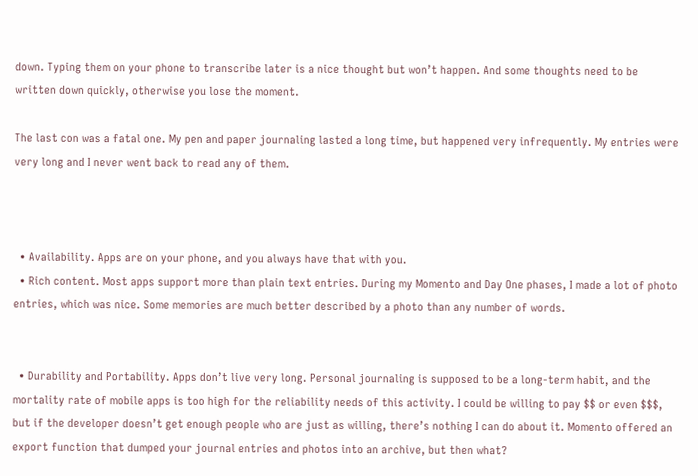down. Typing them on your phone to transcribe later is a nice thought but won’t happen. And some thoughts need to be written down quickly, otherwise you lose the moment.

The last con was a fatal one. My pen and paper journaling lasted a long time, but happened very infrequently. My entries were very long and I never went back to read any of them.



  • Availability. Apps are on your phone, and you always have that with you.
  • Rich content. Most apps support more than plain text entries. During my Momento and Day One phases, I made a lot of photo entries, which was nice. Some memories are much better described by a photo than any number of words.


  • Durability and Portability. Apps don’t live very long. Personal journaling is supposed to be a long-term habit, and the mortality rate of mobile apps is too high for the reliability needs of this activity. I could be willing to pay $$ or even $$$, but if the developer doesn’t get enough people who are just as willing, there’s nothing I can do about it. Momento offered an export function that dumped your journal entries and photos into an archive, but then what?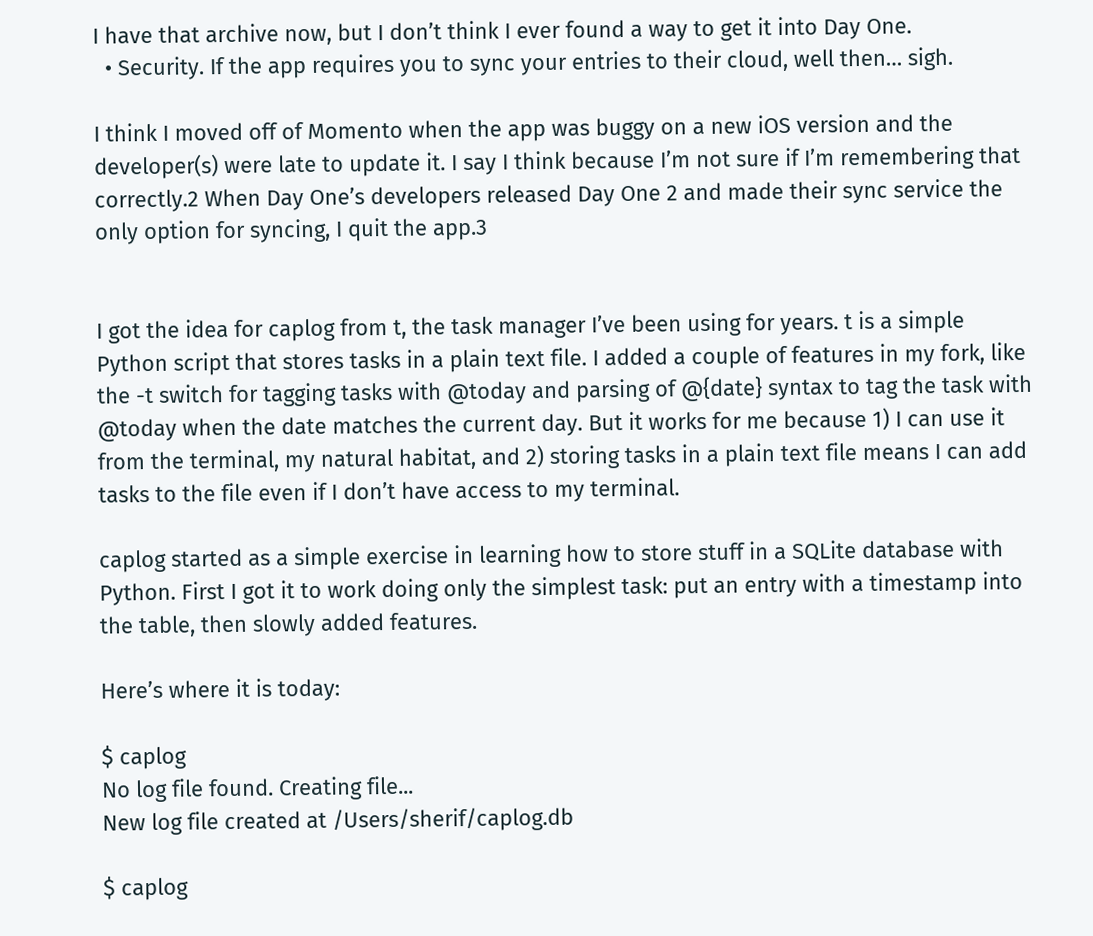I have that archive now, but I don’t think I ever found a way to get it into Day One.
  • Security. If the app requires you to sync your entries to their cloud, well then… sigh.

I think I moved off of Momento when the app was buggy on a new iOS version and the developer(s) were late to update it. I say I think because I’m not sure if I’m remembering that correctly.2 When Day One’s developers released Day One 2 and made their sync service the only option for syncing, I quit the app.3


I got the idea for caplog from t, the task manager I’ve been using for years. t is a simple Python script that stores tasks in a plain text file. I added a couple of features in my fork, like the -t switch for tagging tasks with @today and parsing of @{date} syntax to tag the task with @today when the date matches the current day. But it works for me because 1) I can use it from the terminal, my natural habitat, and 2) storing tasks in a plain text file means I can add tasks to the file even if I don’t have access to my terminal.

caplog started as a simple exercise in learning how to store stuff in a SQLite database with Python. First I got it to work doing only the simplest task: put an entry with a timestamp into the table, then slowly added features.

Here’s where it is today:

$ caplog
No log file found. Creating file...
New log file created at /Users/sherif/caplog.db

$ caplog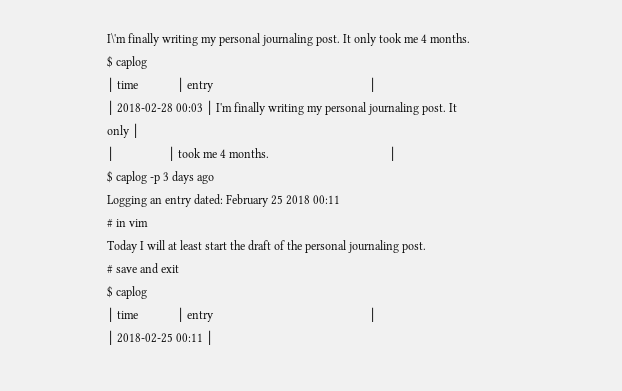I\'m finally writing my personal journaling post. It only took me 4 months.
$ caplog
│ time             │ entry                                                    │
│ 2018-02-28 00:03 │ I'm finally writing my personal journaling post. It only │
│                  │ took me 4 months.                                        │
$ caplog -p 3 days ago
Logging an entry dated: February 25 2018 00:11
# in vim
Today I will at least start the draft of the personal journaling post.
# save and exit
$ caplog
│ time             │ entry                                                    │
│ 2018-02-25 00:11 │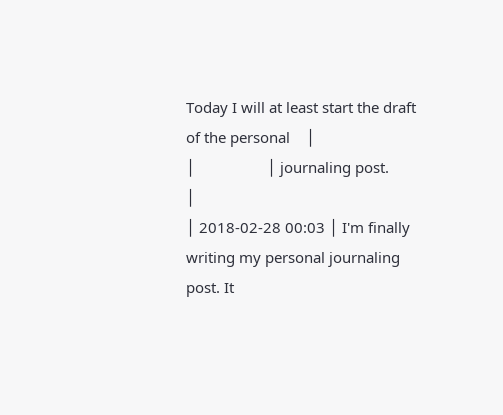Today I will at least start the draft of the personal    │
│                  │ journaling post.                                         │
│ 2018-02-28 00:03 │ I'm finally writing my personal journaling post. It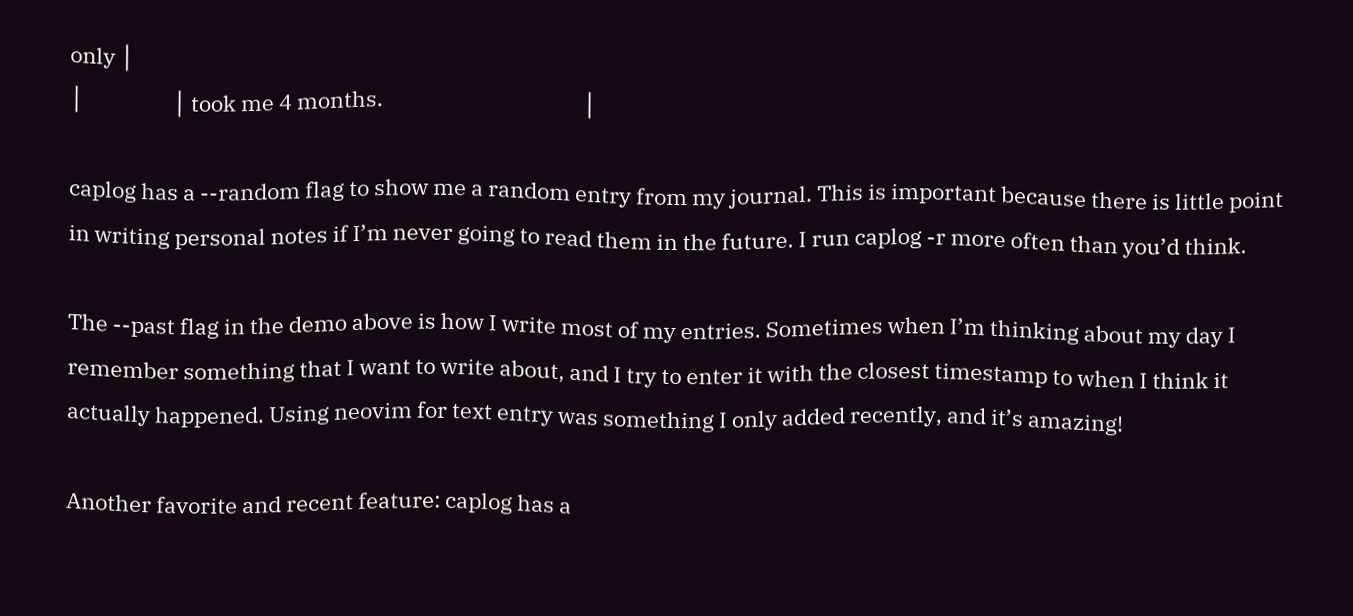only │
│                  │ took me 4 months.                                        │

caplog has a --random flag to show me a random entry from my journal. This is important because there is little point in writing personal notes if I’m never going to read them in the future. I run caplog -r more often than you’d think.

The --past flag in the demo above is how I write most of my entries. Sometimes when I’m thinking about my day I remember something that I want to write about, and I try to enter it with the closest timestamp to when I think it actually happened. Using neovim for text entry was something I only added recently, and it’s amazing!

Another favorite and recent feature: caplog has a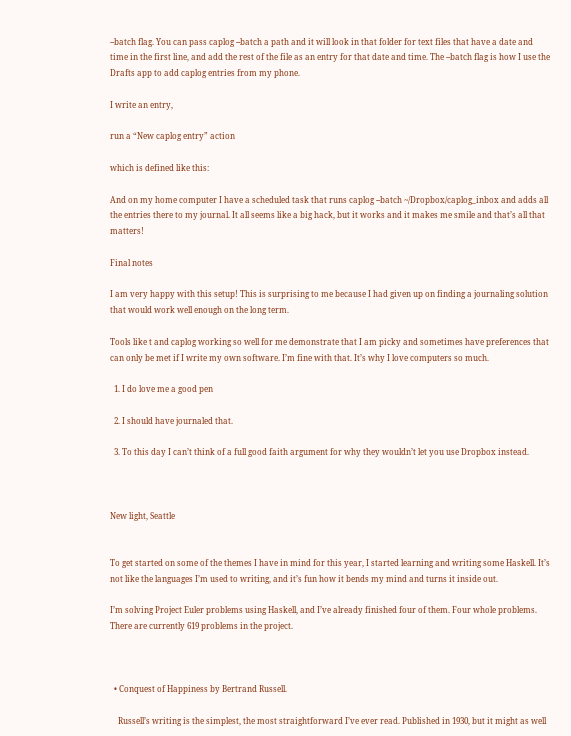--batch flag. You can pass caplog --batch a path and it will look in that folder for text files that have a date and time in the first line, and add the rest of the file as an entry for that date and time. The --batch flag is how I use the Drafts app to add caplog entries from my phone.

I write an entry,

run a “New caplog entry” action

which is defined like this:

And on my home computer I have a scheduled task that runs caplog --batch ~/Dropbox/caplog_inbox and adds all the entries there to my journal. It all seems like a big hack, but it works and it makes me smile and that’s all that matters!

Final notes

I am very happy with this setup! This is surprising to me because I had given up on finding a journaling solution that would work well enough on the long term.

Tools like t and caplog working so well for me demonstrate that I am picky and sometimes have preferences that can only be met if I write my own software. I’m fine with that. It’s why I love computers so much.

  1. I do love me a good pen

  2. I should have journaled that.

  3. To this day I can’t think of a full good faith argument for why they wouldn’t let you use Dropbox instead.



New light, Seattle


To get started on some of the themes I have in mind for this year, I started learning and writing some Haskell. It’s not like the languages I’m used to writing, and it’s fun how it bends my mind and turns it inside out.

I’m solving Project Euler problems using Haskell, and I’ve already finished four of them. Four whole problems. There are currently 619 problems in the project.



  • Conquest of Happiness by Bertrand Russell.

    Russell’s writing is the simplest, the most straightforward I’ve ever read. Published in 1930, but it might as well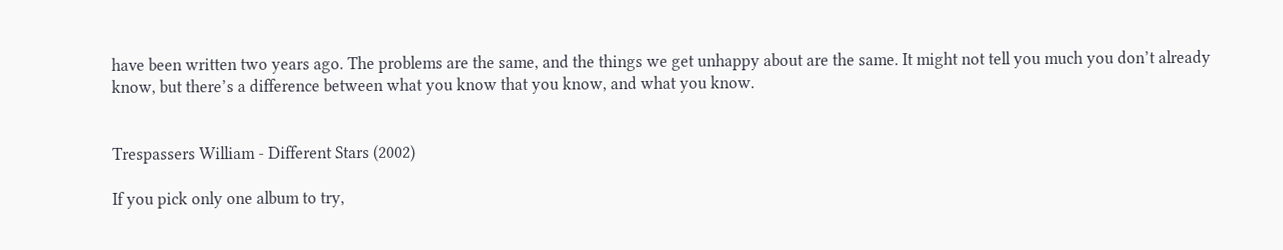have been written two years ago. The problems are the same, and the things we get unhappy about are the same. It might not tell you much you don’t already know, but there’s a difference between what you know that you know, and what you know.


Trespassers William - Different Stars (2002)

If you pick only one album to try,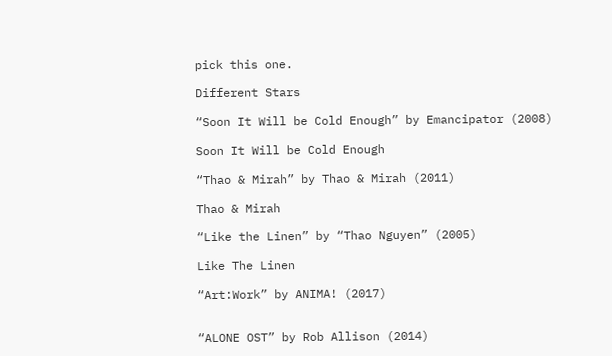pick this one.

Different Stars

“Soon It Will be Cold Enough” by Emancipator (2008)

Soon It Will be Cold Enough

“Thao & Mirah” by Thao & Mirah (2011)

Thao & Mirah

“Like the Linen” by “Thao Nguyen” (2005)

Like The Linen

“Art:Work” by ANIMA! (2017)


“ALONE OST” by Rob Allison (2014)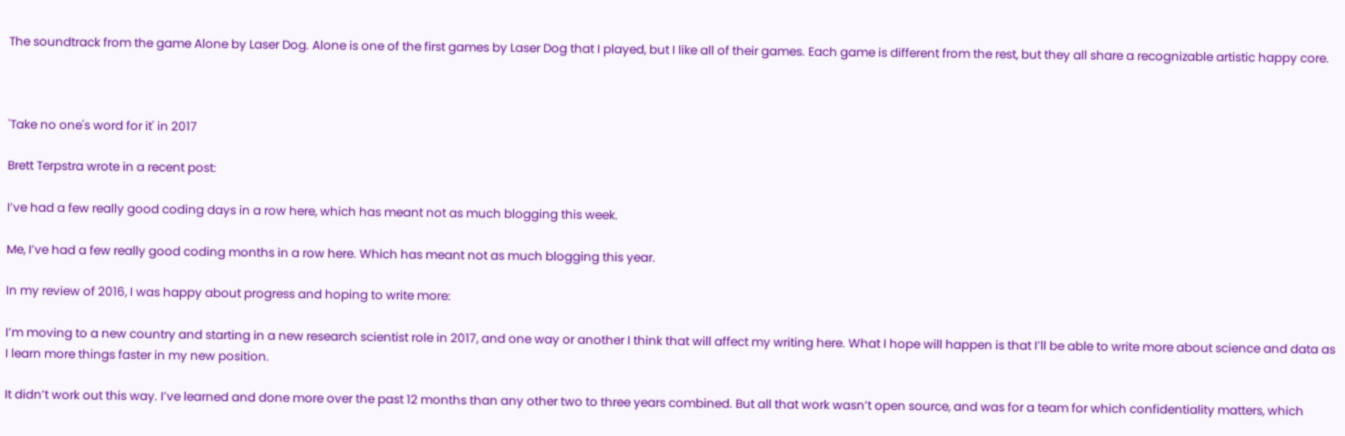The soundtrack from the game Alone by Laser Dog. Alone is one of the first games by Laser Dog that I played, but I like all of their games. Each game is different from the rest, but they all share a recognizable artistic happy core.



'Take no one's word for it' in 2017

Brett Terpstra wrote in a recent post:

I’ve had a few really good coding days in a row here, which has meant not as much blogging this week.

Me, I’ve had a few really good coding months in a row here. Which has meant not as much blogging this year.

In my review of 2016, I was happy about progress and hoping to write more:

I’m moving to a new country and starting in a new research scientist role in 2017, and one way or another I think that will affect my writing here. What I hope will happen is that I’ll be able to write more about science and data as I learn more things faster in my new position.

It didn’t work out this way. I’ve learned and done more over the past 12 months than any other two to three years combined. But all that work wasn’t open source, and was for a team for which confidentiality matters, which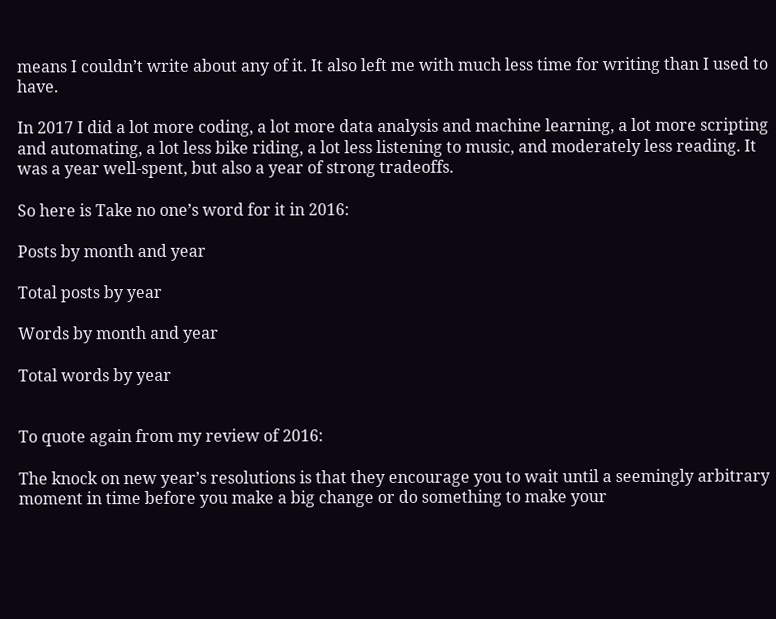means I couldn’t write about any of it. It also left me with much less time for writing than I used to have.

In 2017 I did a lot more coding, a lot more data analysis and machine learning, a lot more scripting and automating, a lot less bike riding, a lot less listening to music, and moderately less reading. It was a year well-spent, but also a year of strong tradeoffs.

So here is Take no one’s word for it in 2016:

Posts by month and year

Total posts by year

Words by month and year

Total words by year


To quote again from my review of 2016:

The knock on new year’s resolutions is that they encourage you to wait until a seemingly arbitrary moment in time before you make a big change or do something to make your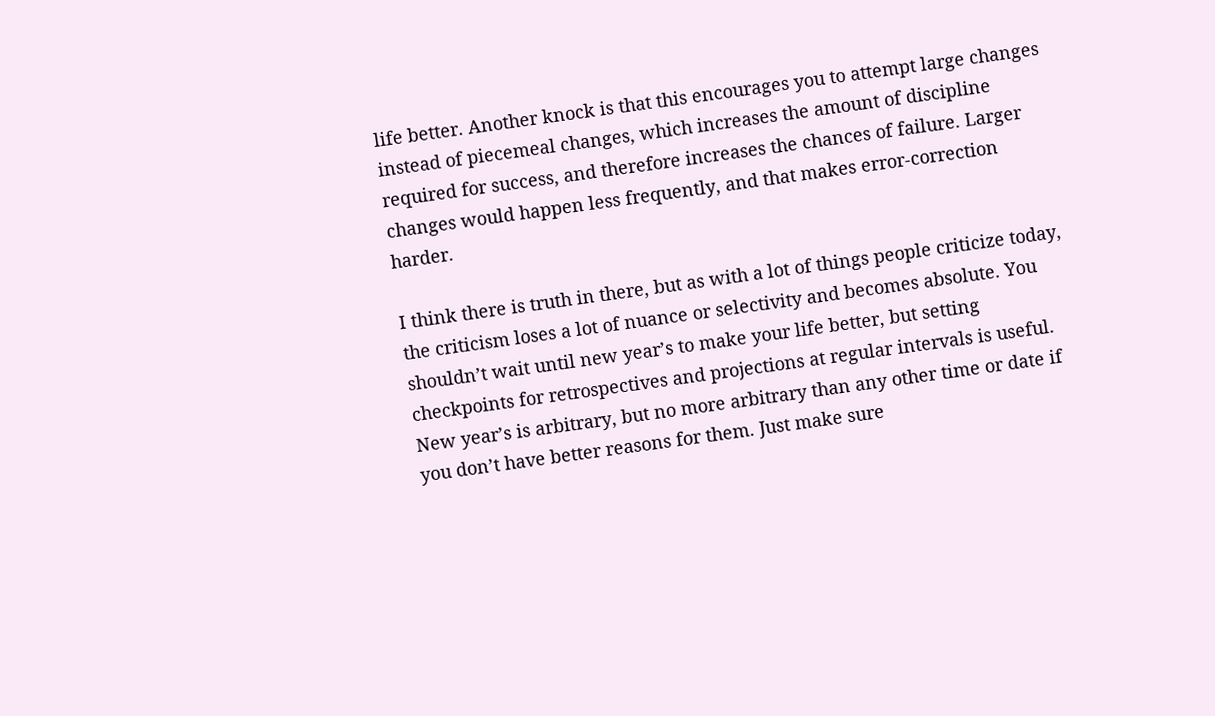life better. Another knock is that this encourages you to attempt large changes instead of piecemeal changes, which increases the amount of discipline required for success, and therefore increases the chances of failure. Larger changes would happen less frequently, and that makes error-correction harder.

I think there is truth in there, but as with a lot of things people criticize today, the criticism loses a lot of nuance or selectivity and becomes absolute. You shouldn’t wait until new year’s to make your life better, but setting checkpoints for retrospectives and projections at regular intervals is useful. New year’s is arbitrary, but no more arbitrary than any other time or date if you don’t have better reasons for them. Just make sure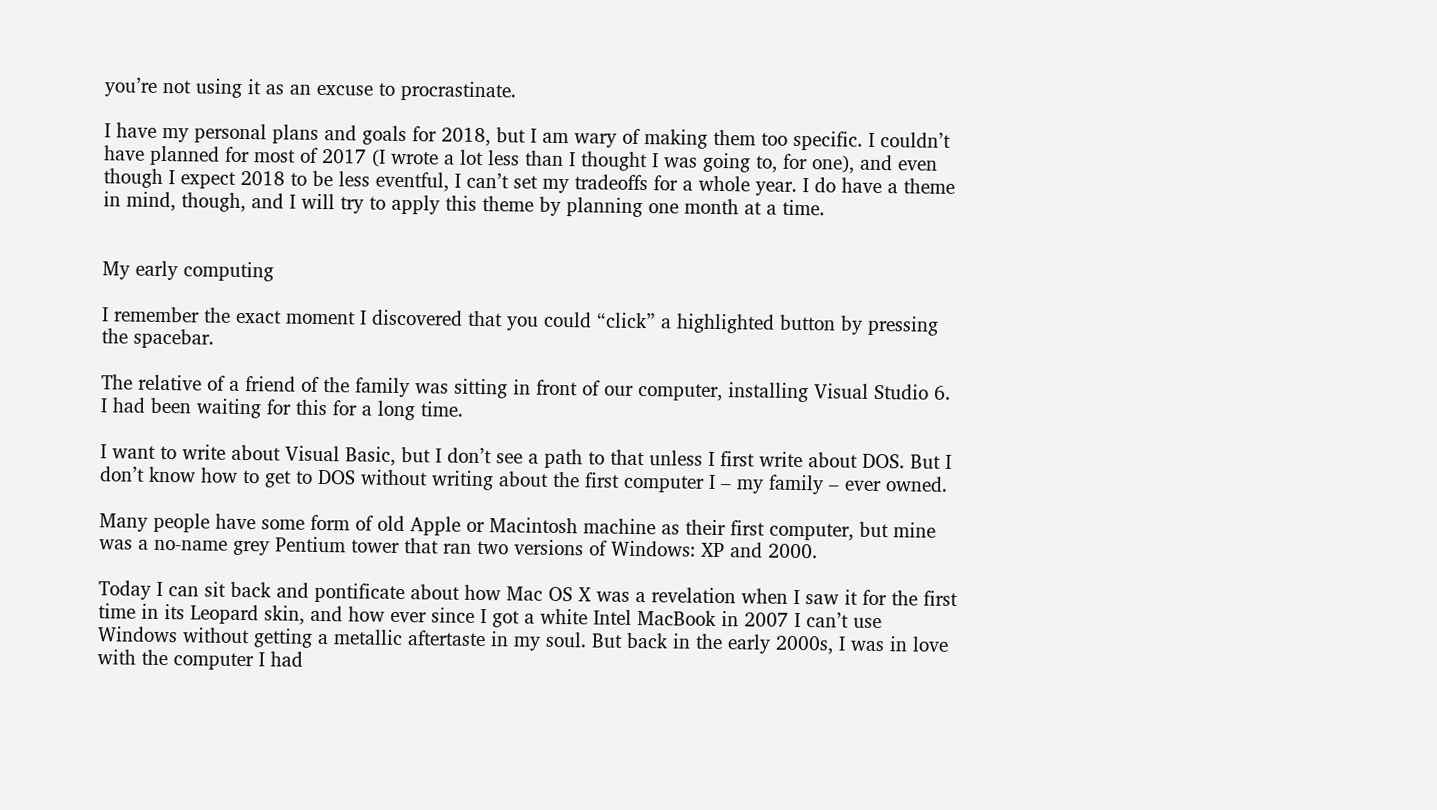you’re not using it as an excuse to procrastinate.

I have my personal plans and goals for 2018, but I am wary of making them too specific. I couldn’t have planned for most of 2017 (I wrote a lot less than I thought I was going to, for one), and even though I expect 2018 to be less eventful, I can’t set my tradeoffs for a whole year. I do have a theme in mind, though, and I will try to apply this theme by planning one month at a time.


My early computing

I remember the exact moment I discovered that you could “click” a highlighted button by pressing the spacebar.

The relative of a friend of the family was sitting in front of our computer, installing Visual Studio 6. I had been waiting for this for a long time.

I want to write about Visual Basic, but I don’t see a path to that unless I first write about DOS. But I don’t know how to get to DOS without writing about the first computer I – my family – ever owned.

Many people have some form of old Apple or Macintosh machine as their first computer, but mine was a no-name grey Pentium tower that ran two versions of Windows: XP and 2000.

Today I can sit back and pontificate about how Mac OS X was a revelation when I saw it for the first time in its Leopard skin, and how ever since I got a white Intel MacBook in 2007 I can’t use Windows without getting a metallic aftertaste in my soul. But back in the early 2000s, I was in love with the computer I had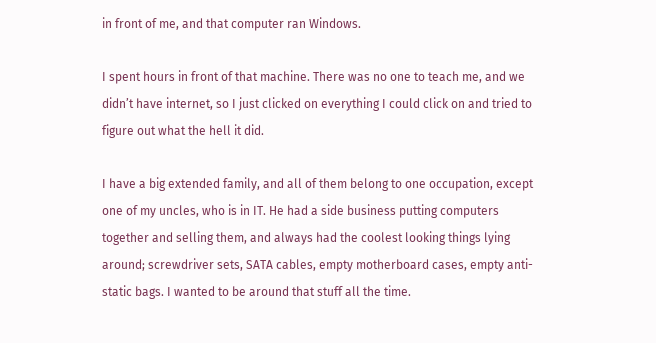in front of me, and that computer ran Windows.

I spent hours in front of that machine. There was no one to teach me, and we didn’t have internet, so I just clicked on everything I could click on and tried to figure out what the hell it did.

I have a big extended family, and all of them belong to one occupation, except one of my uncles, who is in IT. He had a side business putting computers together and selling them, and always had the coolest looking things lying around; screwdriver sets, SATA cables, empty motherboard cases, empty anti-static bags. I wanted to be around that stuff all the time.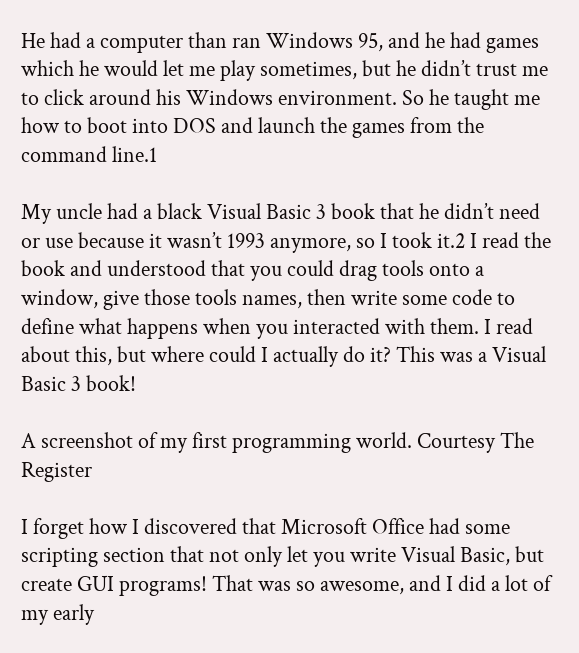He had a computer than ran Windows 95, and he had games which he would let me play sometimes, but he didn’t trust me to click around his Windows environment. So he taught me how to boot into DOS and launch the games from the command line.1

My uncle had a black Visual Basic 3 book that he didn’t need or use because it wasn’t 1993 anymore, so I took it.2 I read the book and understood that you could drag tools onto a window, give those tools names, then write some code to define what happens when you interacted with them. I read about this, but where could I actually do it? This was a Visual Basic 3 book!

A screenshot of my first programming world. Courtesy The Register

I forget how I discovered that Microsoft Office had some scripting section that not only let you write Visual Basic, but create GUI programs! That was so awesome, and I did a lot of my early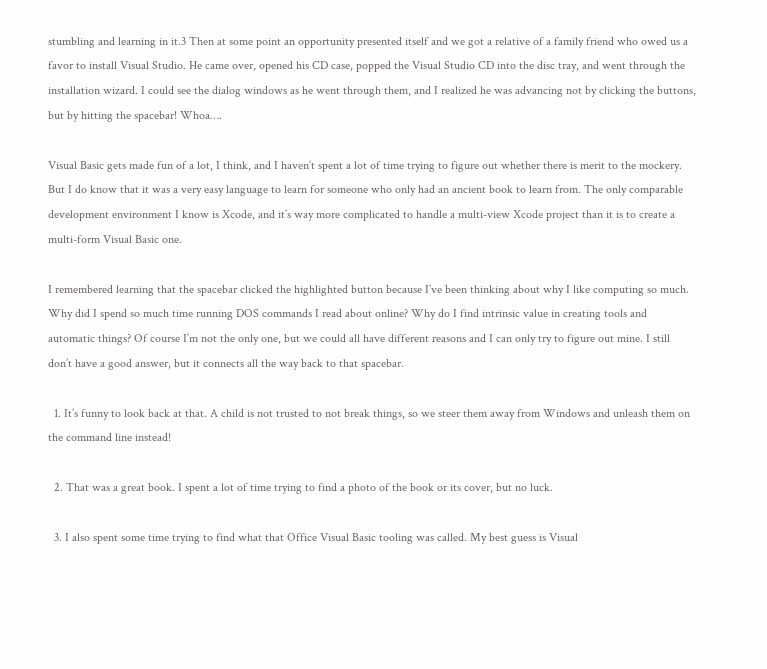stumbling and learning in it.3 Then at some point an opportunity presented itself and we got a relative of a family friend who owed us a favor to install Visual Studio. He came over, opened his CD case, popped the Visual Studio CD into the disc tray, and went through the installation wizard. I could see the dialog windows as he went through them, and I realized he was advancing not by clicking the buttons, but by hitting the spacebar! Whoa….

Visual Basic gets made fun of a lot, I think, and I haven’t spent a lot of time trying to figure out whether there is merit to the mockery. But I do know that it was a very easy language to learn for someone who only had an ancient book to learn from. The only comparable development environment I know is Xcode, and it’s way more complicated to handle a multi-view Xcode project than it is to create a multi-form Visual Basic one.

I remembered learning that the spacebar clicked the highlighted button because I’ve been thinking about why I like computing so much. Why did I spend so much time running DOS commands I read about online? Why do I find intrinsic value in creating tools and automatic things? Of course I’m not the only one, but we could all have different reasons and I can only try to figure out mine. I still don’t have a good answer, but it connects all the way back to that spacebar.

  1. It’s funny to look back at that. A child is not trusted to not break things, so we steer them away from Windows and unleash them on the command line instead!

  2. That was a great book. I spent a lot of time trying to find a photo of the book or its cover, but no luck.

  3. I also spent some time trying to find what that Office Visual Basic tooling was called. My best guess is Visual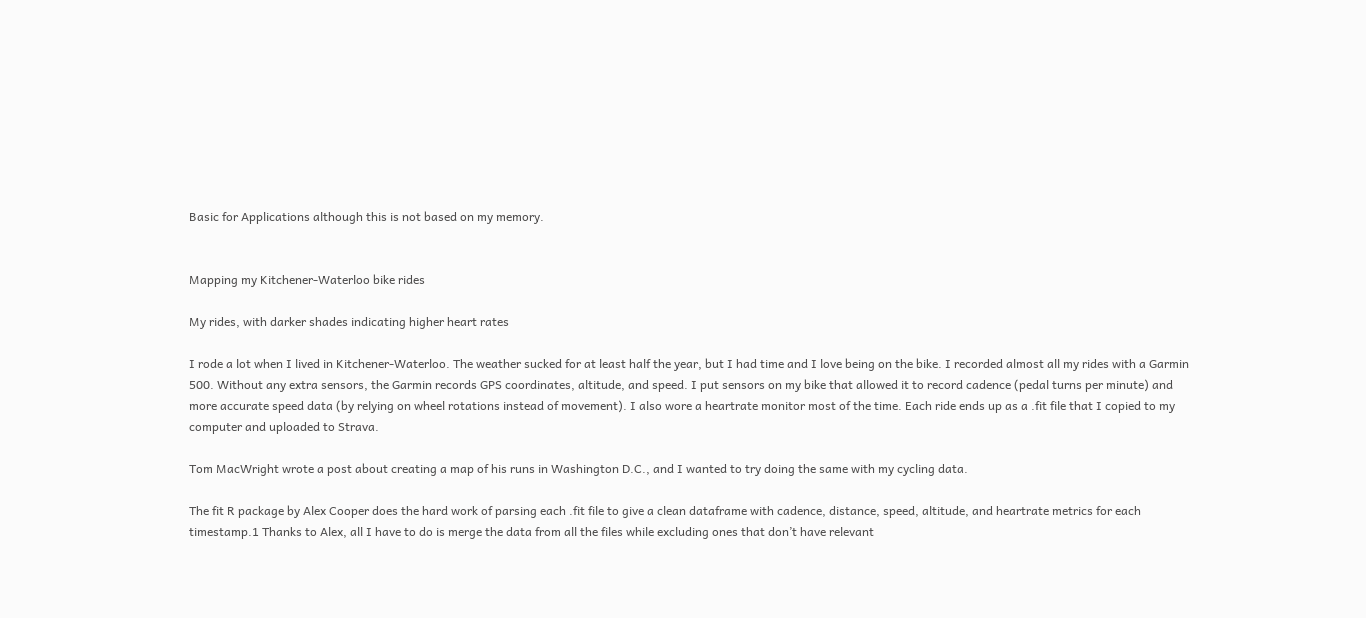Basic for Applications although this is not based on my memory.


Mapping my Kitchener-Waterloo bike rides

My rides, with darker shades indicating higher heart rates

I rode a lot when I lived in Kitchener-Waterloo. The weather sucked for at least half the year, but I had time and I love being on the bike. I recorded almost all my rides with a Garmin 500. Without any extra sensors, the Garmin records GPS coordinates, altitude, and speed. I put sensors on my bike that allowed it to record cadence (pedal turns per minute) and more accurate speed data (by relying on wheel rotations instead of movement). I also wore a heartrate monitor most of the time. Each ride ends up as a .fit file that I copied to my computer and uploaded to Strava.

Tom MacWright wrote a post about creating a map of his runs in Washington D.C., and I wanted to try doing the same with my cycling data.

The fit R package by Alex Cooper does the hard work of parsing each .fit file to give a clean dataframe with cadence, distance, speed, altitude, and heartrate metrics for each timestamp.1 Thanks to Alex, all I have to do is merge the data from all the files while excluding ones that don’t have relevant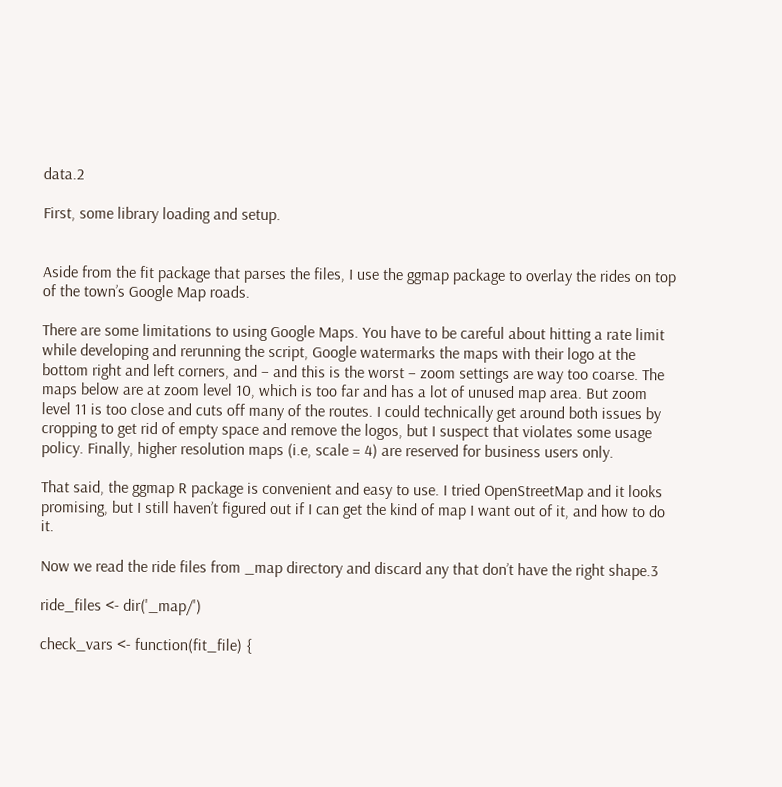data.2

First, some library loading and setup.


Aside from the fit package that parses the files, I use the ggmap package to overlay the rides on top of the town’s Google Map roads.

There are some limitations to using Google Maps. You have to be careful about hitting a rate limit while developing and rerunning the script, Google watermarks the maps with their logo at the bottom right and left corners, and – and this is the worst – zoom settings are way too coarse. The maps below are at zoom level 10, which is too far and has a lot of unused map area. But zoom level 11 is too close and cuts off many of the routes. I could technically get around both issues by cropping to get rid of empty space and remove the logos, but I suspect that violates some usage policy. Finally, higher resolution maps (i.e, scale = 4) are reserved for business users only.

That said, the ggmap R package is convenient and easy to use. I tried OpenStreetMap and it looks promising, but I still haven’t figured out if I can get the kind of map I want out of it, and how to do it.

Now we read the ride files from _map directory and discard any that don’t have the right shape.3

ride_files <- dir('_map/')

check_vars <- function(fit_file) {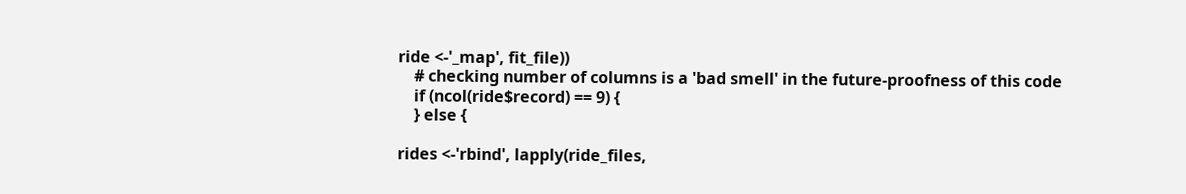ride <-'_map', fit_file))
    # checking number of columns is a 'bad smell' in the future-proofness of this code
    if (ncol(ride$record) == 9) {
    } else {

rides <-'rbind', lapply(ride_files,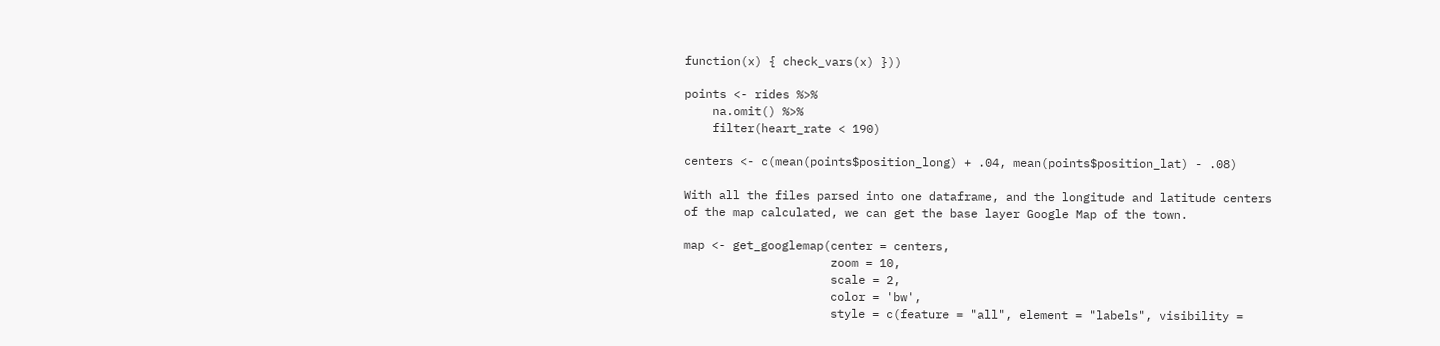function(x) { check_vars(x) }))

points <- rides %>%
    na.omit() %>%
    filter(heart_rate < 190)

centers <- c(mean(points$position_long) + .04, mean(points$position_lat) - .08)

With all the files parsed into one dataframe, and the longitude and latitude centers of the map calculated, we can get the base layer Google Map of the town.

map <- get_googlemap(center = centers,
                     zoom = 10,
                     scale = 2,
                     color = 'bw',
                     style = c(feature = "all", element = "labels", visibility =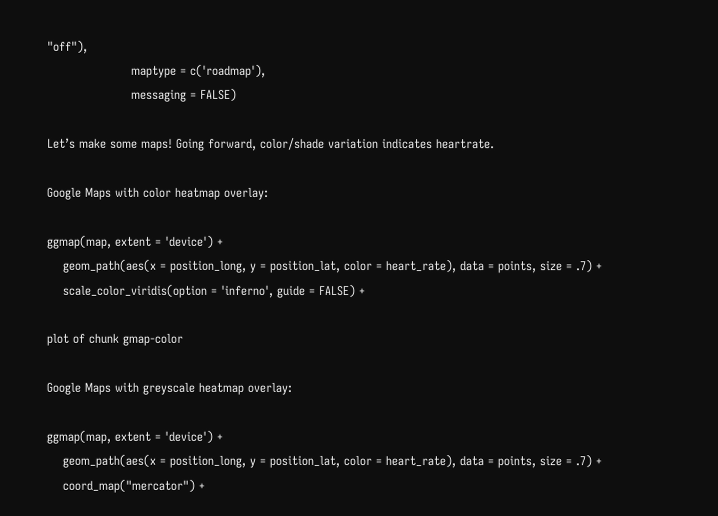"off"),
                     maptype = c('roadmap'),
                     messaging = FALSE)

Let’s make some maps! Going forward, color/shade variation indicates heartrate.

Google Maps with color heatmap overlay:

ggmap(map, extent = 'device') +
    geom_path(aes(x = position_long, y = position_lat, color = heart_rate), data = points, size = .7) +
    scale_color_viridis(option = 'inferno', guide = FALSE) +

plot of chunk gmap-color

Google Maps with greyscale heatmap overlay:

ggmap(map, extent = 'device') +
    geom_path(aes(x = position_long, y = position_lat, color = heart_rate), data = points, size = .7) +
    coord_map("mercator") +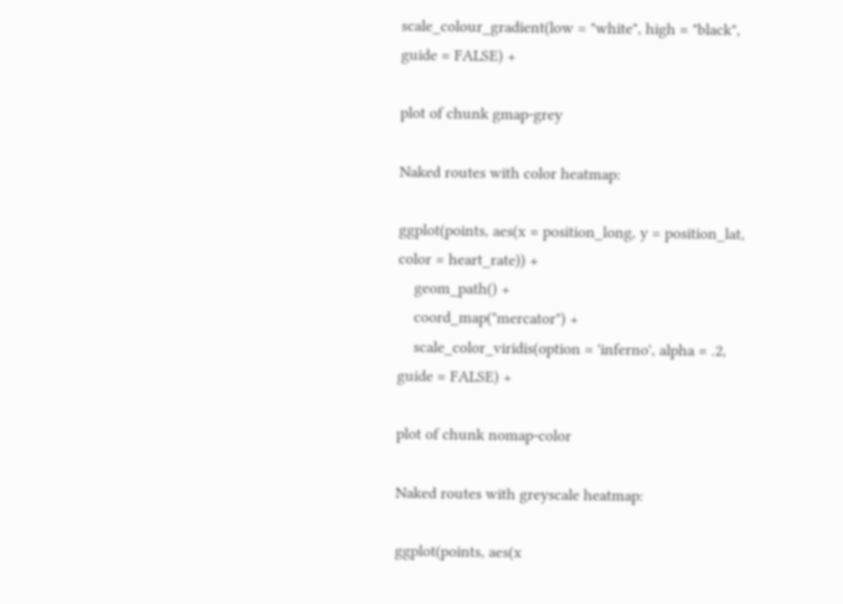scale_colour_gradient(low = "white", high = "black", guide = FALSE) +

plot of chunk gmap-grey

Naked routes with color heatmap:

ggplot(points, aes(x = position_long, y = position_lat, color = heart_rate)) +
    geom_path() +
    coord_map("mercator") +
    scale_color_viridis(option = 'inferno', alpha = .2, guide = FALSE) +

plot of chunk nomap-color

Naked routes with greyscale heatmap:

ggplot(points, aes(x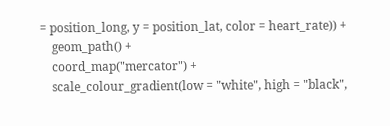= position_long, y = position_lat, color = heart_rate)) +
    geom_path() +
    coord_map("mercator") +
    scale_colour_gradient(low = "white", high = "black",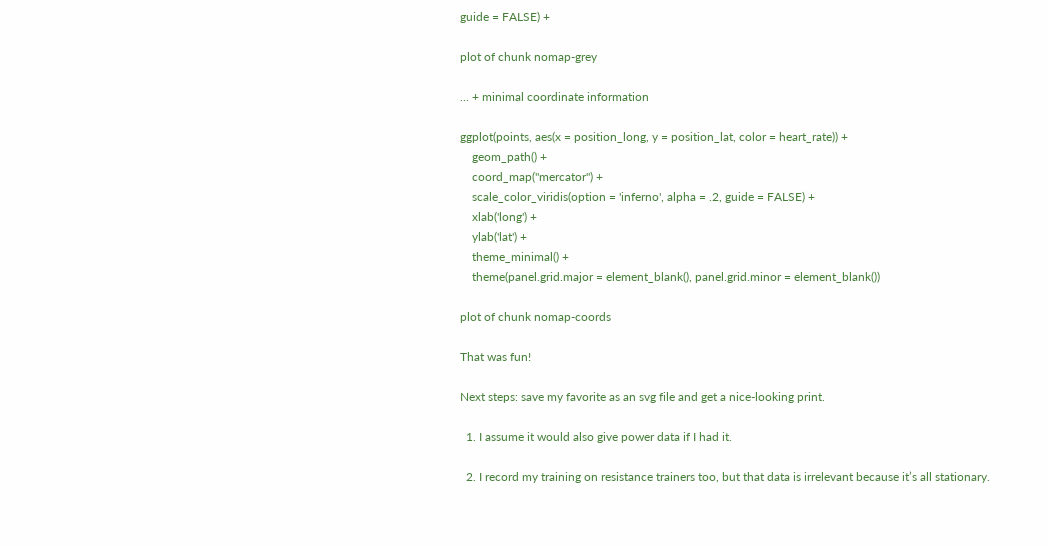guide = FALSE) +

plot of chunk nomap-grey

… + minimal coordinate information

ggplot(points, aes(x = position_long, y = position_lat, color = heart_rate)) +
    geom_path() +
    coord_map("mercator") +
    scale_color_viridis(option = 'inferno', alpha = .2, guide = FALSE) +
    xlab('long') +
    ylab('lat') +
    theme_minimal() +
    theme(panel.grid.major = element_blank(), panel.grid.minor = element_blank())

plot of chunk nomap-coords

That was fun!

Next steps: save my favorite as an svg file and get a nice-looking print.

  1. I assume it would also give power data if I had it.

  2. I record my training on resistance trainers too, but that data is irrelevant because it’s all stationary.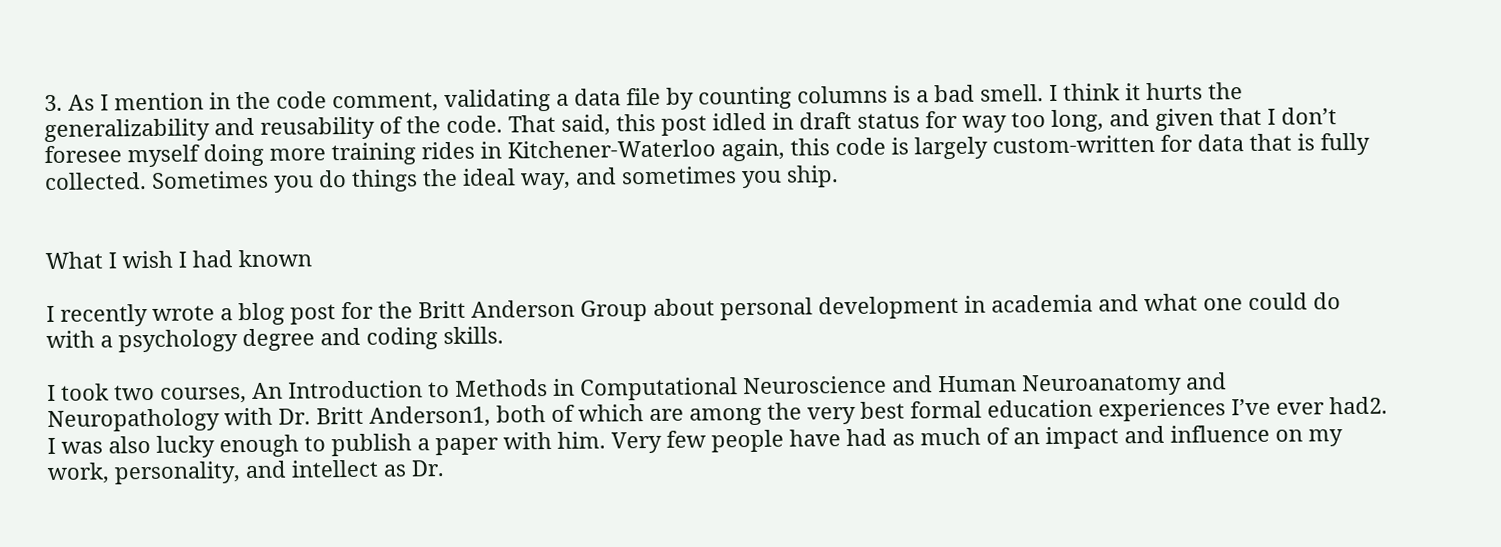3. As I mention in the code comment, validating a data file by counting columns is a bad smell. I think it hurts the generalizability and reusability of the code. That said, this post idled in draft status for way too long, and given that I don’t foresee myself doing more training rides in Kitchener-Waterloo again, this code is largely custom-written for data that is fully collected. Sometimes you do things the ideal way, and sometimes you ship.


What I wish I had known

I recently wrote a blog post for the Britt Anderson Group about personal development in academia and what one could do with a psychology degree and coding skills.

I took two courses, An Introduction to Methods in Computational Neuroscience and Human Neuroanatomy and Neuropathology with Dr. Britt Anderson1, both of which are among the very best formal education experiences I’ve ever had2. I was also lucky enough to publish a paper with him. Very few people have had as much of an impact and influence on my work, personality, and intellect as Dr.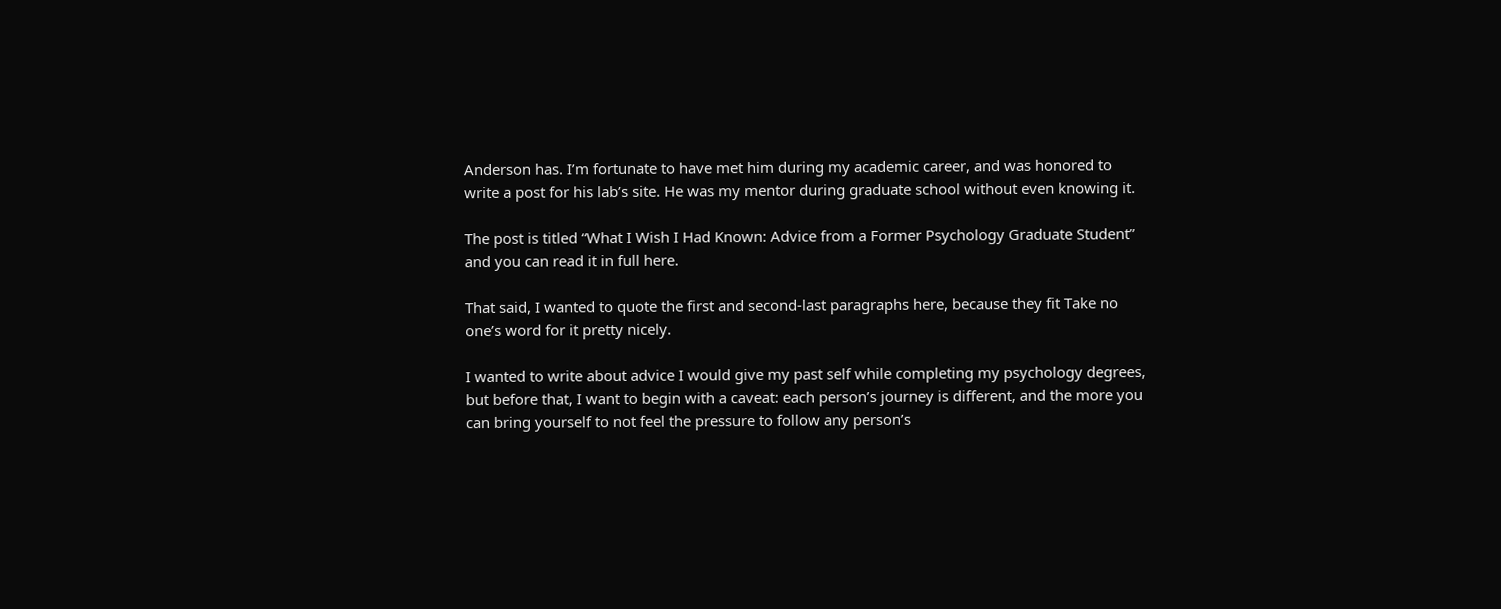Anderson has. I’m fortunate to have met him during my academic career, and was honored to write a post for his lab’s site. He was my mentor during graduate school without even knowing it.

The post is titled “What I Wish I Had Known: Advice from a Former Psychology Graduate Student” and you can read it in full here.

That said, I wanted to quote the first and second-last paragraphs here, because they fit Take no one’s word for it pretty nicely.

I wanted to write about advice I would give my past self while completing my psychology degrees, but before that, I want to begin with a caveat: each person’s journey is different, and the more you can bring yourself to not feel the pressure to follow any person’s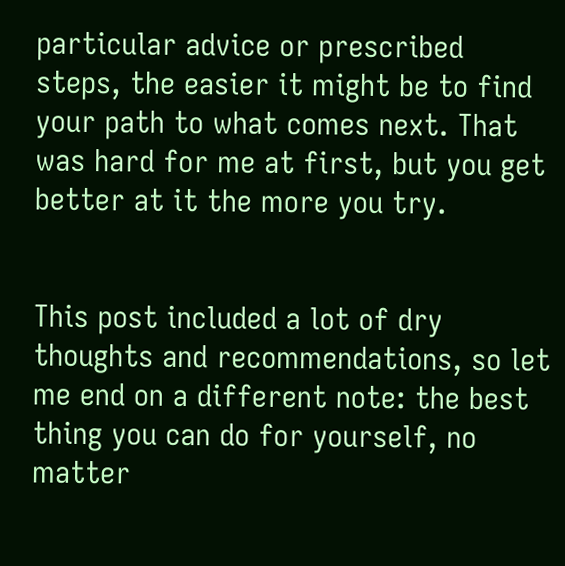particular advice or prescribed steps, the easier it might be to find your path to what comes next. That was hard for me at first, but you get better at it the more you try.


This post included a lot of dry thoughts and recommendations, so let me end on a different note: the best thing you can do for yourself, no matter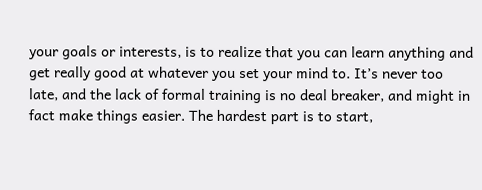your goals or interests, is to realize that you can learn anything and get really good at whatever you set your mind to. It’s never too late, and the lack of formal training is no deal breaker, and might in fact make things easier. The hardest part is to start,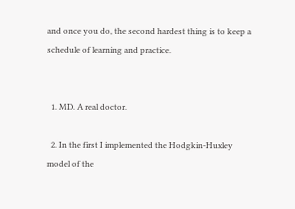and once you do, the second hardest thing is to keep a schedule of learning and practice.


  1. MD. A real doctor.

  2. In the first I implemented the Hodgkin-Huxley model of the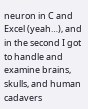neuron in C and Excel (yeah…), and in the second I got to handle and examine brains, skulls, and human cadavers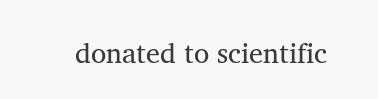donated to scientific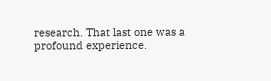research. That last one was a profound experience.